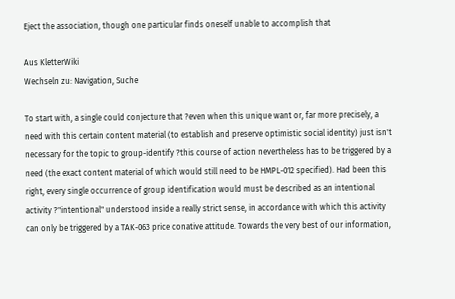Eject the association, though one particular finds oneself unable to accomplish that

Aus KletterWiki
Wechseln zu: Navigation, Suche

To start with, a single could conjecture that ?even when this unique want or, far more precisely, a need with this certain content material (to establish and preserve optimistic social identity) just isn't necessary for the topic to group-identify ?this course of action nevertheless has to be triggered by a need (the exact content material of which would still need to be HMPL-012 specified). Had been this right, every single occurrence of group identification would must be described as an intentional activity ?"intentional" understood inside a really strict sense, in accordance with which this activity can only be triggered by a TAK-063 price conative attitude. Towards the very best of our information,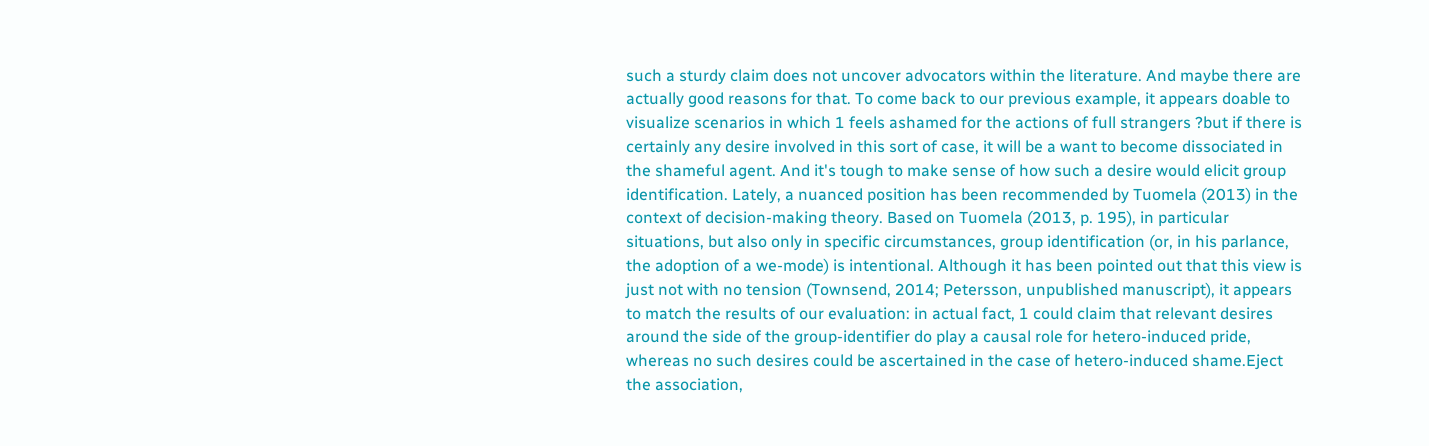such a sturdy claim does not uncover advocators within the literature. And maybe there are actually good reasons for that. To come back to our previous example, it appears doable to visualize scenarios in which 1 feels ashamed for the actions of full strangers ?but if there is certainly any desire involved in this sort of case, it will be a want to become dissociated in the shameful agent. And it's tough to make sense of how such a desire would elicit group identification. Lately, a nuanced position has been recommended by Tuomela (2013) in the context of decision-making theory. Based on Tuomela (2013, p. 195), in particular situations, but also only in specific circumstances, group identification (or, in his parlance, the adoption of a we-mode) is intentional. Although it has been pointed out that this view is just not with no tension (Townsend, 2014; Petersson, unpublished manuscript), it appears to match the results of our evaluation: in actual fact, 1 could claim that relevant desires around the side of the group-identifier do play a causal role for hetero-induced pride, whereas no such desires could be ascertained in the case of hetero-induced shame.Eject the association,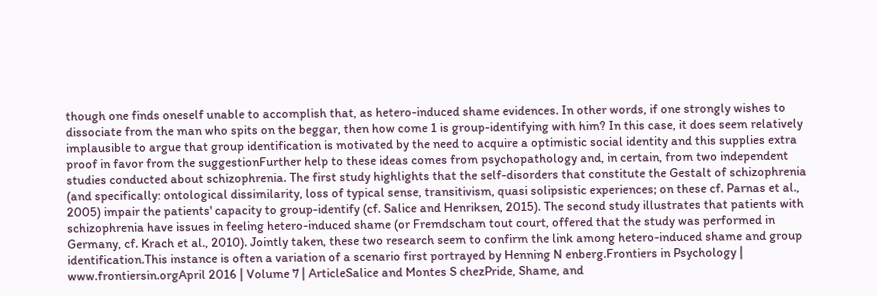though one finds oneself unable to accomplish that, as hetero-induced shame evidences. In other words, if one strongly wishes to dissociate from the man who spits on the beggar, then how come 1 is group-identifying with him? In this case, it does seem relatively implausible to argue that group identification is motivated by the need to acquire a optimistic social identity and this supplies extra proof in favor from the suggestionFurther help to these ideas comes from psychopathology and, in certain, from two independent studies conducted about schizophrenia. The first study highlights that the self-disorders that constitute the Gestalt of schizophrenia (and specifically: ontological dissimilarity, loss of typical sense, transitivism, quasi solipsistic experiences; on these cf. Parnas et al., 2005) impair the patients' capacity to group-identify (cf. Salice and Henriksen, 2015). The second study illustrates that patients with schizophrenia have issues in feeling hetero-induced shame (or Fremdscham tout court, offered that the study was performed in Germany, cf. Krach et al., 2010). Jointly taken, these two research seem to confirm the link among hetero-induced shame and group identification.This instance is often a variation of a scenario first portrayed by Henning N enberg.Frontiers in Psychology | www.frontiersin.orgApril 2016 | Volume 7 | ArticleSalice and Montes S chezPride, Shame, and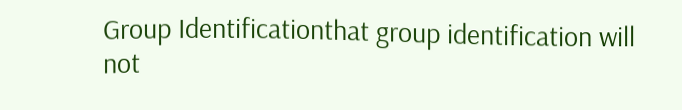Group Identificationthat group identification will not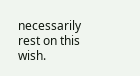necessarily rest on this wish.